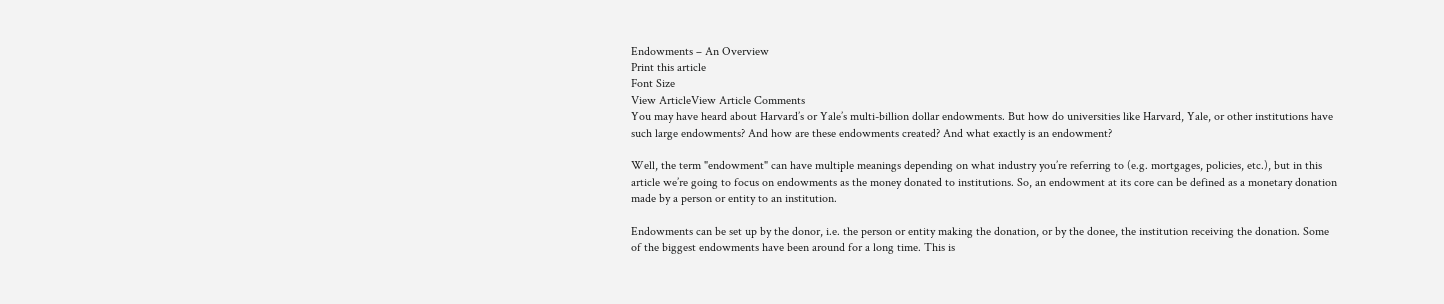Endowments – An Overview
Print this article
Font Size
View ArticleView Article Comments
You may have heard about Harvard’s or Yale’s multi-billion dollar endowments. But how do universities like Harvard, Yale, or other institutions have such large endowments? And how are these endowments created? And what exactly is an endowment?

Well, the term "endowment" can have multiple meanings depending on what industry you’re referring to (e.g. mortgages, policies, etc.), but in this article we’re going to focus on endowments as the money donated to institutions. So, an endowment at its core can be defined as a monetary donation made by a person or entity to an institution.

Endowments can be set up by the donor, i.e. the person or entity making the donation, or by the donee, the institution receiving the donation. Some of the biggest endowments have been around for a long time. This is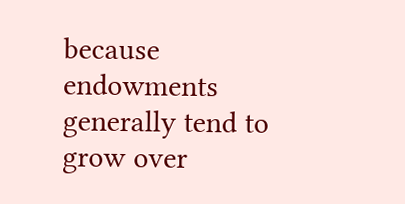because endowments generally tend to grow over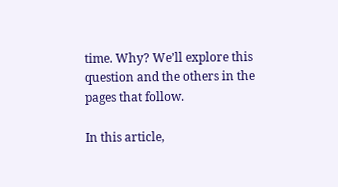time. Why? We’ll explore this question and the others in the pages that follow.

In this article,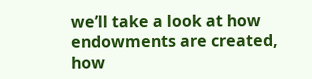we’ll take a look at how endowments are created, how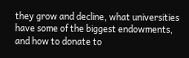they grow and decline, what universities have some of the biggest endowments, and how to donate to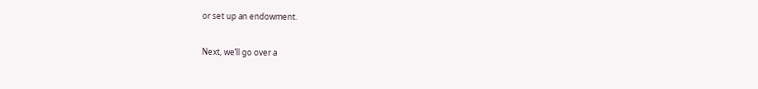or set up an endowment.

Next, we’ll go over a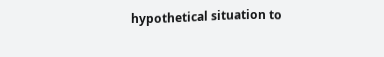hypothetical situation to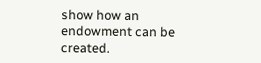show how an endowment can be created.